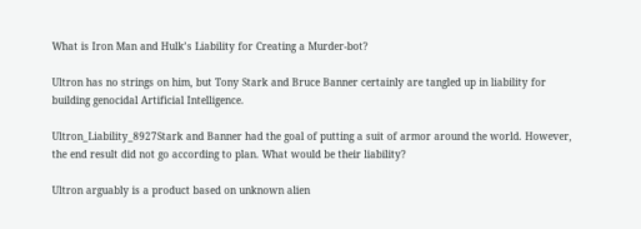What is Iron Man and Hulk’s Liability for Creating a Murder-bot?

Ultron has no strings on him, but Tony Stark and Bruce Banner certainly are tangled up in liability for building genocidal Artificial Intelligence.

Ultron_Liability_8927Stark and Banner had the goal of putting a suit of armor around the world. However, the end result did not go according to plan. What would be their liability?

Ultron arguably is a product based on unknown alien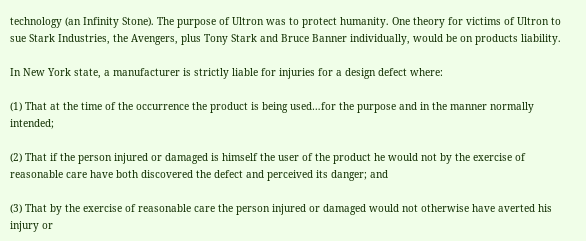technology (an Infinity Stone). The purpose of Ultron was to protect humanity. One theory for victims of Ultron to sue Stark Industries, the Avengers, plus Tony Stark and Bruce Banner individually, would be on products liability.

In New York state, a manufacturer is strictly liable for injuries for a design defect where:

(1) That at the time of the occurrence the product is being used…for the purpose and in the manner normally intended;

(2) That if the person injured or damaged is himself the user of the product he would not by the exercise of reasonable care have both discovered the defect and perceived its danger; and

(3) That by the exercise of reasonable care the person injured or damaged would not otherwise have averted his injury or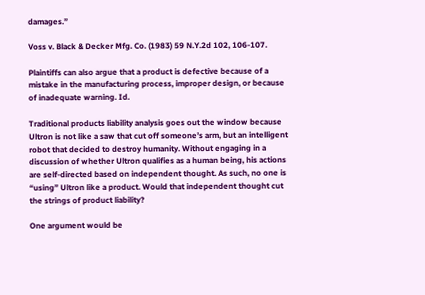damages.”

Voss v. Black & Decker Mfg. Co. (1983) 59 N.Y.2d 102, 106-107.

Plaintiffs can also argue that a product is defective because of a mistake in the manufacturing process, improper design, or because of inadequate warning. Id.

Traditional products liability analysis goes out the window because Ultron is not like a saw that cut off someone’s arm, but an intelligent robot that decided to destroy humanity. Without engaging in a discussion of whether Ultron qualifies as a human being, his actions are self-directed based on independent thought. As such, no one is “using” Ultron like a product. Would that independent thought cut the strings of product liability?

One argument would be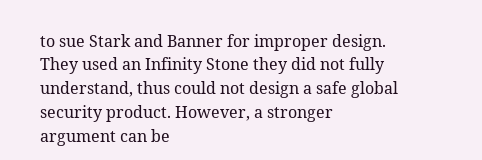to sue Stark and Banner for improper design. They used an Infinity Stone they did not fully understand, thus could not design a safe global security product. However, a stronger argument can be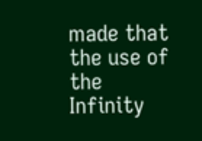made that the use of the Infinity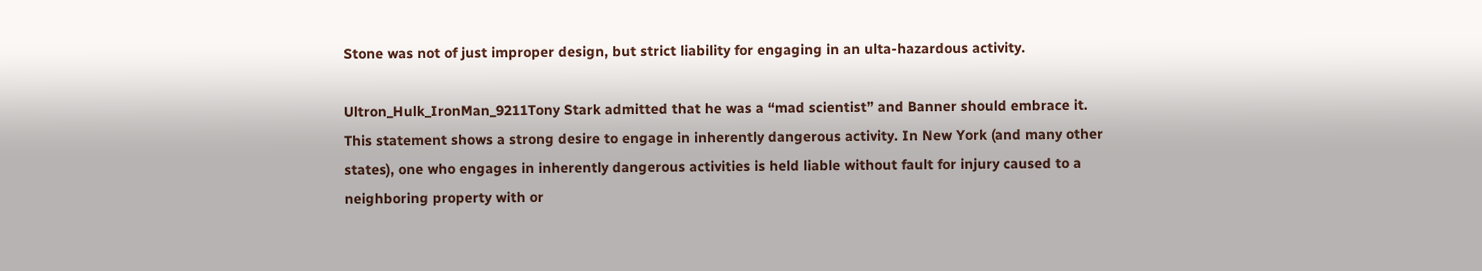Stone was not of just improper design, but strict liability for engaging in an ulta-hazardous activity.

Ultron_Hulk_IronMan_9211Tony Stark admitted that he was a “mad scientist” and Banner should embrace it. This statement shows a strong desire to engage in inherently dangerous activity. In New York (and many other states), one who engages in inherently dangerous activities is held liable without fault for injury caused to a neighboring property with or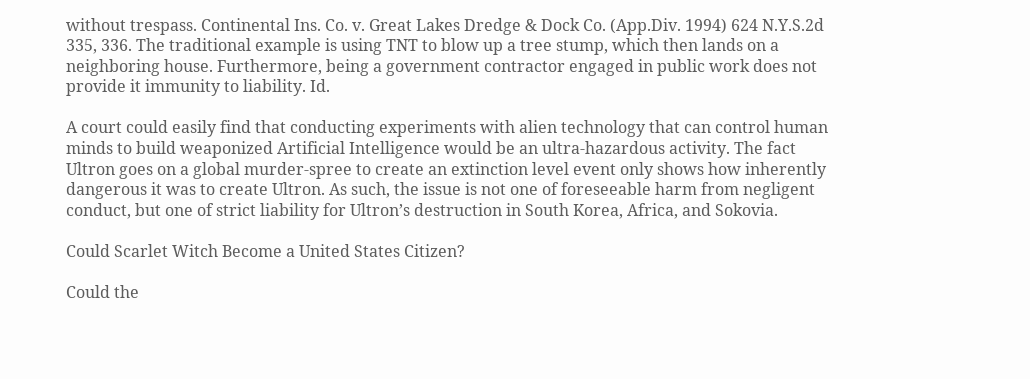without trespass. Continental Ins. Co. v. Great Lakes Dredge & Dock Co. (App.Div. 1994) 624 N.Y.S.2d 335, 336. The traditional example is using TNT to blow up a tree stump, which then lands on a neighboring house. Furthermore, being a government contractor engaged in public work does not provide it immunity to liability. Id.

A court could easily find that conducting experiments with alien technology that can control human minds to build weaponized Artificial Intelligence would be an ultra-hazardous activity. The fact Ultron goes on a global murder-spree to create an extinction level event only shows how inherently dangerous it was to create Ultron. As such, the issue is not one of foreseeable harm from negligent conduct, but one of strict liability for Ultron’s destruction in South Korea, Africa, and Sokovia.

Could Scarlet Witch Become a United States Citizen?

Could the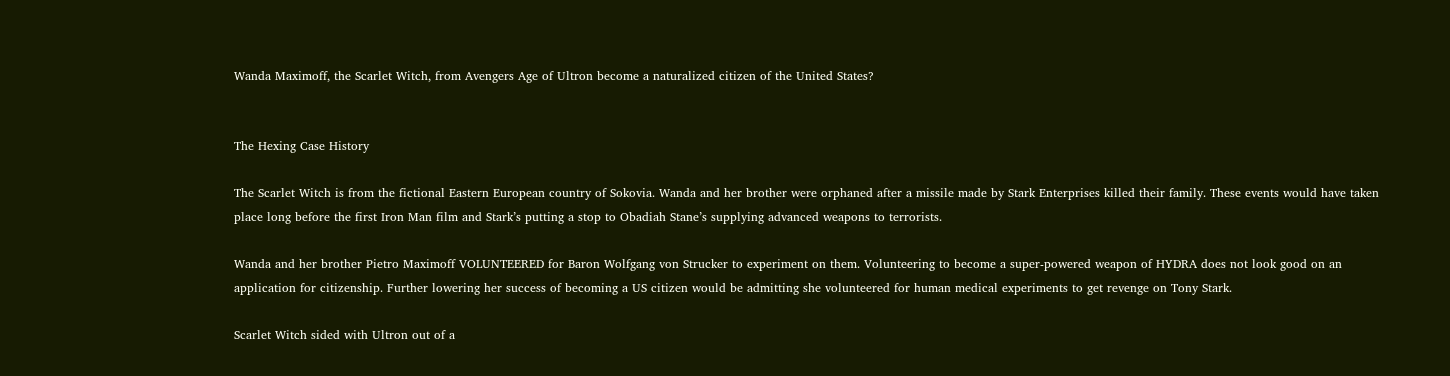Wanda Maximoff, the Scarlet Witch, from Avengers Age of Ultron become a naturalized citizen of the United States?


The Hexing Case History

The Scarlet Witch is from the fictional Eastern European country of Sokovia. Wanda and her brother were orphaned after a missile made by Stark Enterprises killed their family. These events would have taken place long before the first Iron Man film and Stark’s putting a stop to Obadiah Stane’s supplying advanced weapons to terrorists.

Wanda and her brother Pietro Maximoff VOLUNTEERED for Baron Wolfgang von Strucker to experiment on them. Volunteering to become a super-powered weapon of HYDRA does not look good on an application for citizenship. Further lowering her success of becoming a US citizen would be admitting she volunteered for human medical experiments to get revenge on Tony Stark.

Scarlet Witch sided with Ultron out of a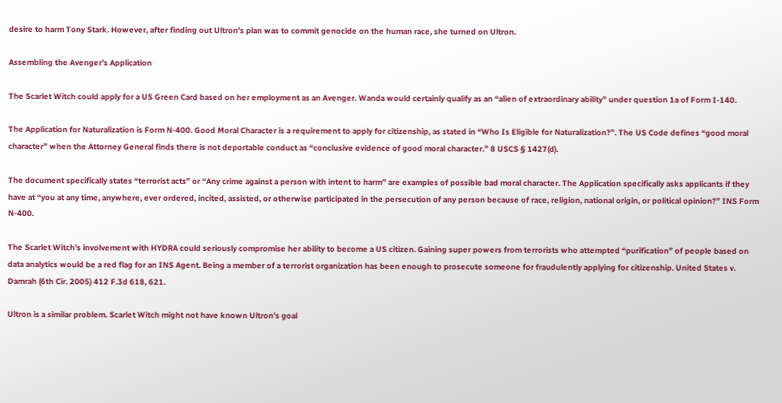desire to harm Tony Stark. However, after finding out Ultron’s plan was to commit genocide on the human race, she turned on Ultron.

Assembling the Avenger’s Application

The Scarlet Witch could apply for a US Green Card based on her employment as an Avenger. Wanda would certainly qualify as an “alien of extraordinary ability” under question 1a of Form I-140.

The Application for Naturalization is Form N-400. Good Moral Character is a requirement to apply for citizenship, as stated in “Who Is Eligible for Naturalization?”. The US Code defines “good moral character” when the Attorney General finds there is not deportable conduct as “conclusive evidence of good moral character.” 8 USCS § 1427(d).

The document specifically states “terrorist acts” or “Any crime against a person with intent to harm” are examples of possible bad moral character. The Application specifically asks applicants if they have at “you at any time, anywhere, ever ordered, incited, assisted, or otherwise participated in the persecution of any person because of race, religion, national origin, or political opinion?” INS Form N-400.

The Scarlet Witch’s involvement with HYDRA could seriously compromise her ability to become a US citizen. Gaining super powers from terrorists who attempted “purification” of people based on data analytics would be a red flag for an INS Agent. Being a member of a terrorist organization has been enough to prosecute someone for fraudulently applying for citizenship. United States v. Damrah (6th Cir. 2005) 412 F.3d 618, 621.

Ultron is a similar problem. Scarlet Witch might not have known Ultron’s goal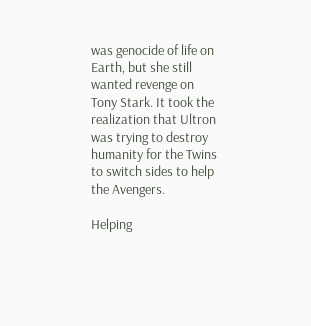was genocide of life on Earth, but she still wanted revenge on Tony Stark. It took the realization that Ultron was trying to destroy humanity for the Twins to switch sides to help the Avengers.

Helping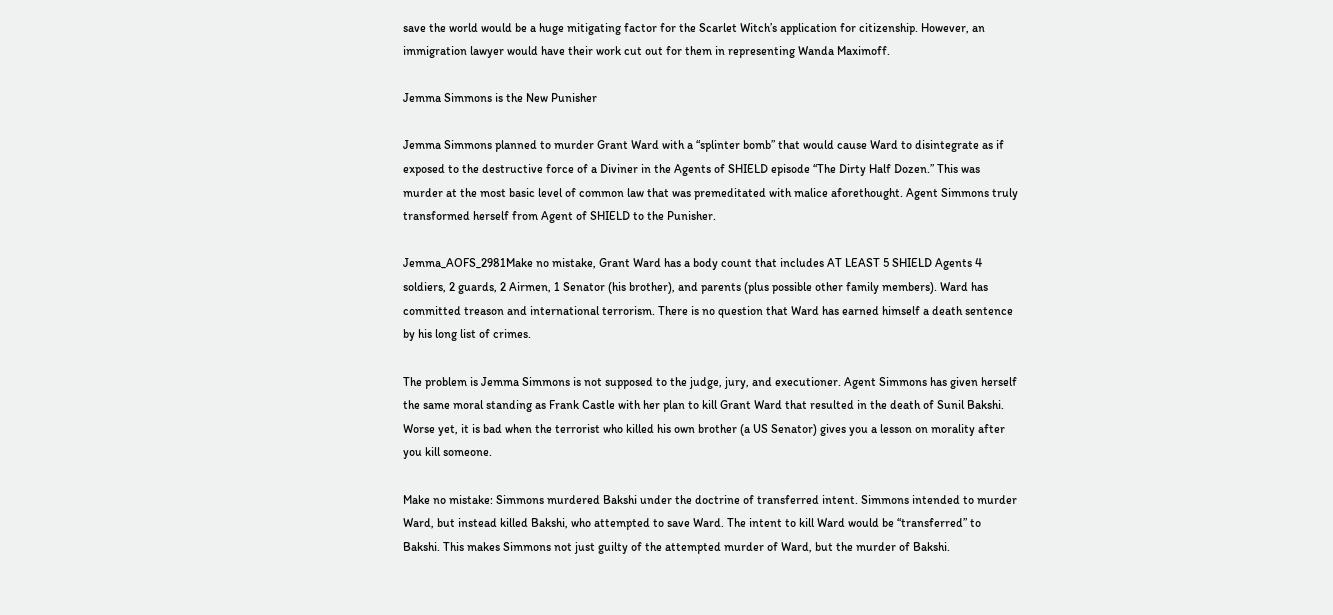save the world would be a huge mitigating factor for the Scarlet Witch’s application for citizenship. However, an immigration lawyer would have their work cut out for them in representing Wanda Maximoff.

Jemma Simmons is the New Punisher

Jemma Simmons planned to murder Grant Ward with a “splinter bomb” that would cause Ward to disintegrate as if exposed to the destructive force of a Diviner in the Agents of SHIELD episode “The Dirty Half Dozen.” This was murder at the most basic level of common law that was premeditated with malice aforethought. Agent Simmons truly transformed herself from Agent of SHIELD to the Punisher.

Jemma_AOFS_2981Make no mistake, Grant Ward has a body count that includes AT LEAST 5 SHIELD Agents 4 soldiers, 2 guards, 2 Airmen, 1 Senator (his brother), and parents (plus possible other family members). Ward has committed treason and international terrorism. There is no question that Ward has earned himself a death sentence by his long list of crimes.

The problem is Jemma Simmons is not supposed to the judge, jury, and executioner. Agent Simmons has given herself the same moral standing as Frank Castle with her plan to kill Grant Ward that resulted in the death of Sunil Bakshi. Worse yet, it is bad when the terrorist who killed his own brother (a US Senator) gives you a lesson on morality after you kill someone.

Make no mistake: Simmons murdered Bakshi under the doctrine of transferred intent. Simmons intended to murder Ward, but instead killed Bakshi, who attempted to save Ward. The intent to kill Ward would be “transferred” to Bakshi. This makes Simmons not just guilty of the attempted murder of Ward, but the murder of Bakshi.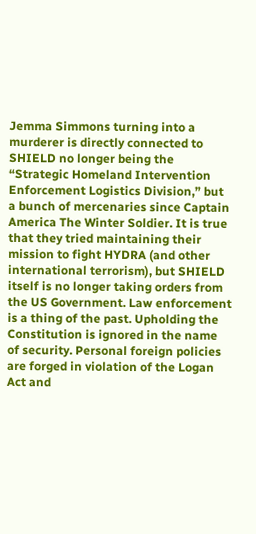Jemma Simmons turning into a murderer is directly connected to SHIELD no longer being the “Strategic Homeland Intervention Enforcement Logistics Division,” but a bunch of mercenaries since Captain America The Winter Soldier. It is true that they tried maintaining their mission to fight HYDRA (and other international terrorism), but SHIELD itself is no longer taking orders from the US Government. Law enforcement is a thing of the past. Upholding the Constitution is ignored in the name of security. Personal foreign policies are forged in violation of the Logan Act and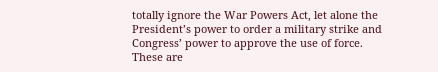totally ignore the War Powers Act, let alone the President’s power to order a military strike and Congress’ power to approve the use of force. These are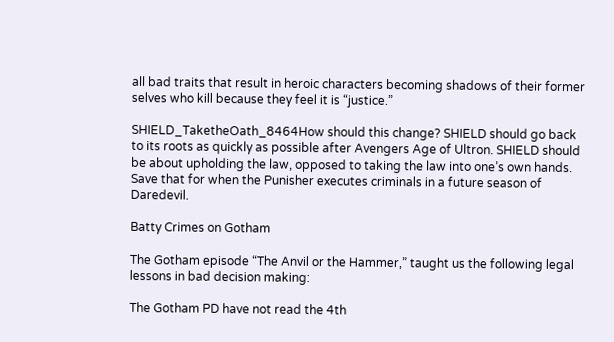all bad traits that result in heroic characters becoming shadows of their former selves who kill because they feel it is “justice.”

SHIELD_TaketheOath_8464How should this change? SHIELD should go back to its roots as quickly as possible after Avengers Age of Ultron. SHIELD should be about upholding the law, opposed to taking the law into one’s own hands. Save that for when the Punisher executes criminals in a future season of Daredevil.

Batty Crimes on Gotham

The Gotham episode “The Anvil or the Hammer,” taught us the following legal lessons in bad decision making:

The Gotham PD have not read the 4th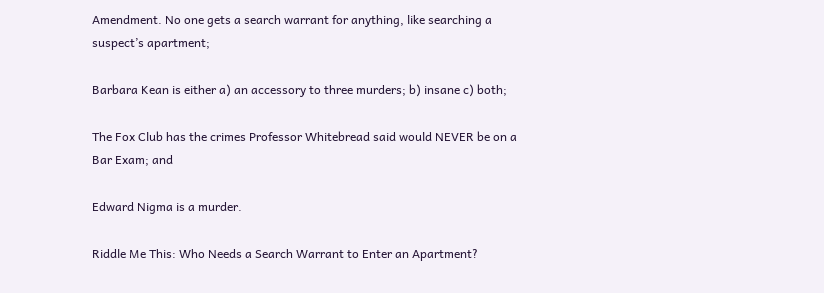Amendment. No one gets a search warrant for anything, like searching a suspect’s apartment;

Barbara Kean is either a) an accessory to three murders; b) insane c) both;

The Fox Club has the crimes Professor Whitebread said would NEVER be on a Bar Exam; and

Edward Nigma is a murder.

Riddle Me This: Who Needs a Search Warrant to Enter an Apartment?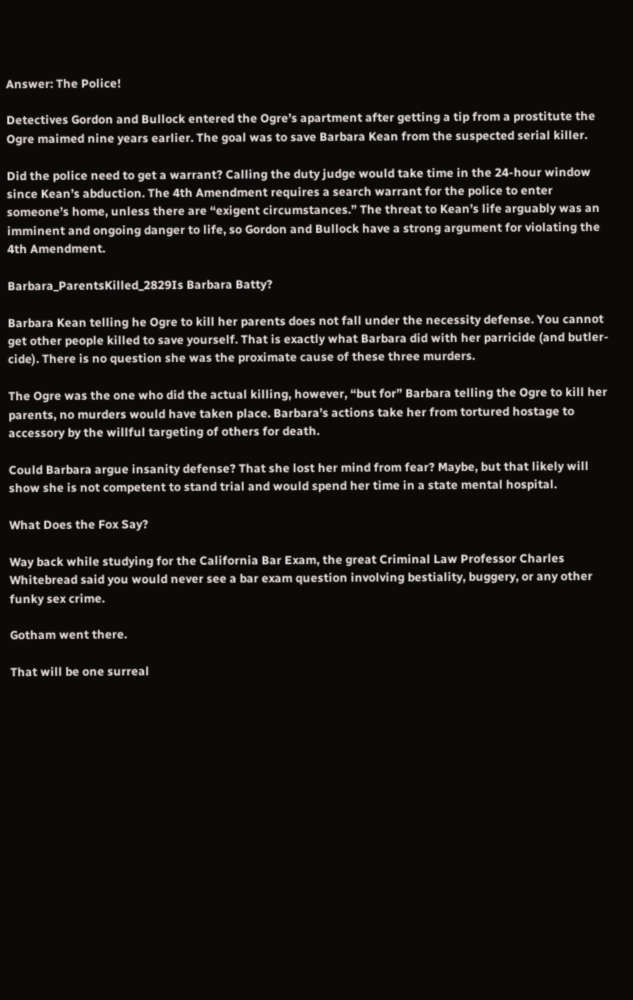Answer: The Police!

Detectives Gordon and Bullock entered the Ogre’s apartment after getting a tip from a prostitute the Ogre maimed nine years earlier. The goal was to save Barbara Kean from the suspected serial killer.

Did the police need to get a warrant? Calling the duty judge would take time in the 24-hour window since Kean’s abduction. The 4th Amendment requires a search warrant for the police to enter someone’s home, unless there are “exigent circumstances.” The threat to Kean’s life arguably was an imminent and ongoing danger to life, so Gordon and Bullock have a strong argument for violating the 4th Amendment.

Barbara_ParentsKilled_2829Is Barbara Batty?

Barbara Kean telling he Ogre to kill her parents does not fall under the necessity defense. You cannot get other people killed to save yourself. That is exactly what Barbara did with her parricide (and butler-cide). There is no question she was the proximate cause of these three murders.

The Ogre was the one who did the actual killing, however, “but for” Barbara telling the Ogre to kill her parents, no murders would have taken place. Barbara’s actions take her from tortured hostage to accessory by the willful targeting of others for death.

Could Barbara argue insanity defense? That she lost her mind from fear? Maybe, but that likely will show she is not competent to stand trial and would spend her time in a state mental hospital.

What Does the Fox Say?

Way back while studying for the California Bar Exam, the great Criminal Law Professor Charles Whitebread said you would never see a bar exam question involving bestiality, buggery, or any other funky sex crime.

Gotham went there.

That will be one surreal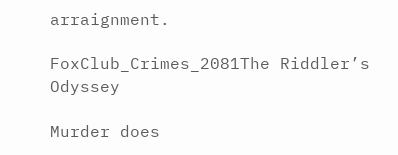arraignment.

FoxClub_Crimes_2081The Riddler’s Odyssey

Murder does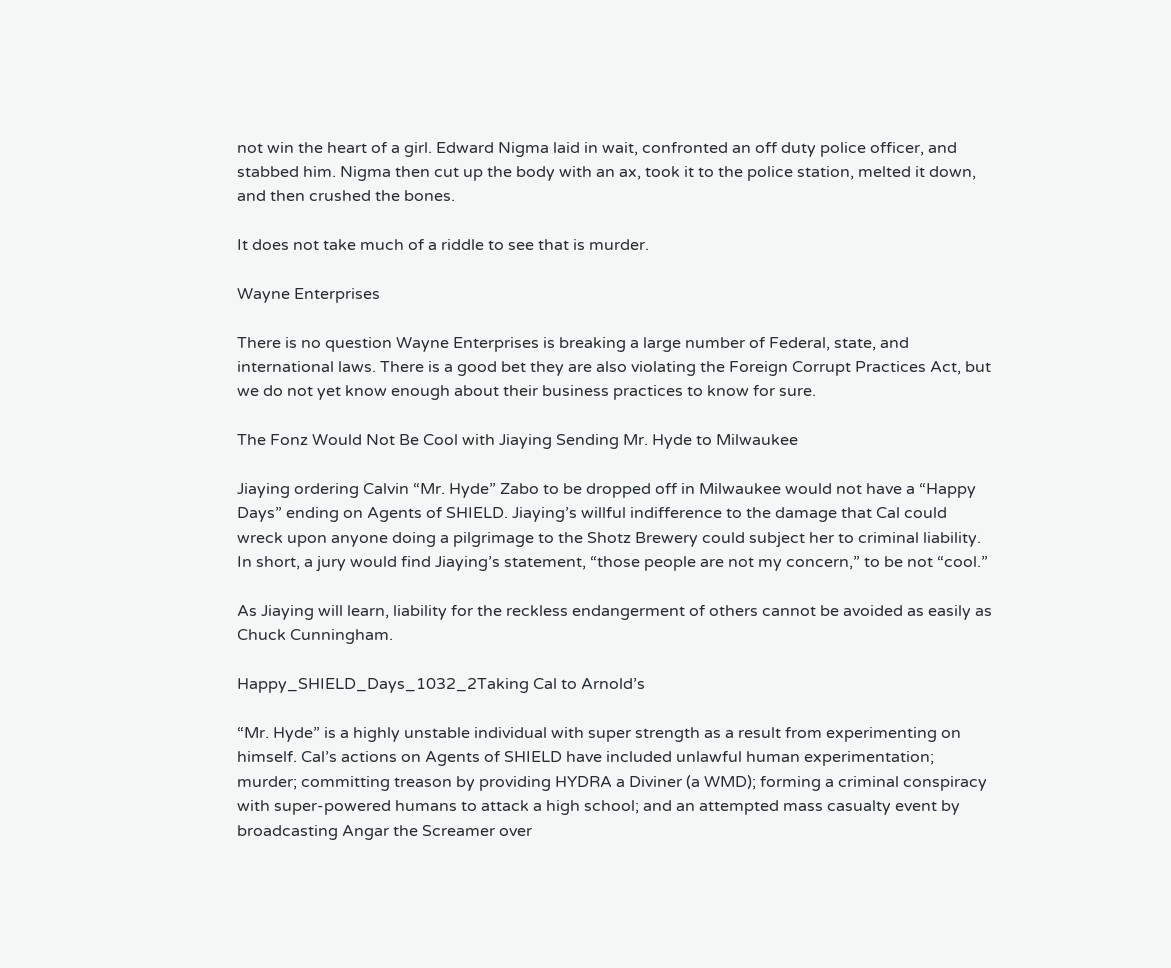not win the heart of a girl. Edward Nigma laid in wait, confronted an off duty police officer, and stabbed him. Nigma then cut up the body with an ax, took it to the police station, melted it down, and then crushed the bones.

It does not take much of a riddle to see that is murder.

Wayne Enterprises

There is no question Wayne Enterprises is breaking a large number of Federal, state, and international laws. There is a good bet they are also violating the Foreign Corrupt Practices Act, but we do not yet know enough about their business practices to know for sure.

The Fonz Would Not Be Cool with Jiaying Sending Mr. Hyde to Milwaukee

Jiaying ordering Calvin “Mr. Hyde” Zabo to be dropped off in Milwaukee would not have a “Happy Days” ending on Agents of SHIELD. Jiaying’s willful indifference to the damage that Cal could wreck upon anyone doing a pilgrimage to the Shotz Brewery could subject her to criminal liability. In short, a jury would find Jiaying’s statement, “those people are not my concern,” to be not “cool.”

As Jiaying will learn, liability for the reckless endangerment of others cannot be avoided as easily as Chuck Cunningham.

Happy_SHIELD_Days_1032_2Taking Cal to Arnold’s

“Mr. Hyde” is a highly unstable individual with super strength as a result from experimenting on himself. Cal’s actions on Agents of SHIELD have included unlawful human experimentation; murder; committing treason by providing HYDRA a Diviner (a WMD); forming a criminal conspiracy with super-powered humans to attack a high school; and an attempted mass casualty event by broadcasting Angar the Screamer over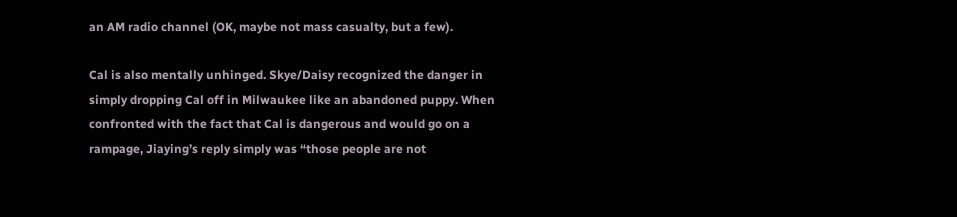an AM radio channel (OK, maybe not mass casualty, but a few).

Cal is also mentally unhinged. Skye/Daisy recognized the danger in simply dropping Cal off in Milwaukee like an abandoned puppy. When confronted with the fact that Cal is dangerous and would go on a rampage, Jiaying’s reply simply was “those people are not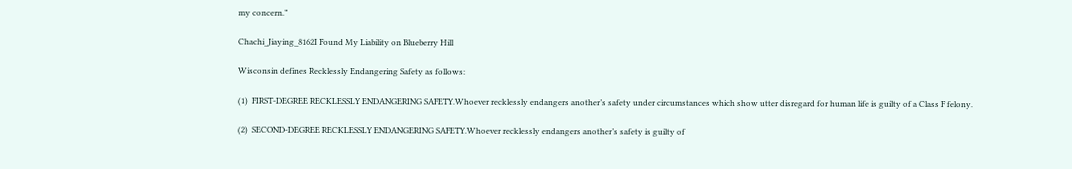my concern.”

Chachi_Jiaying_8162I Found My Liability on Blueberry Hill

Wisconsin defines Recklessly Endangering Safety as follows:

(1)  FIRST-DEGREE RECKLESSLY ENDANGERING SAFETY.Whoever recklessly endangers another’s safety under circumstances which show utter disregard for human life is guilty of a Class F felony.

(2)  SECOND-DEGREE RECKLESSLY ENDANGERING SAFETY.Whoever recklessly endangers another’s safety is guilty of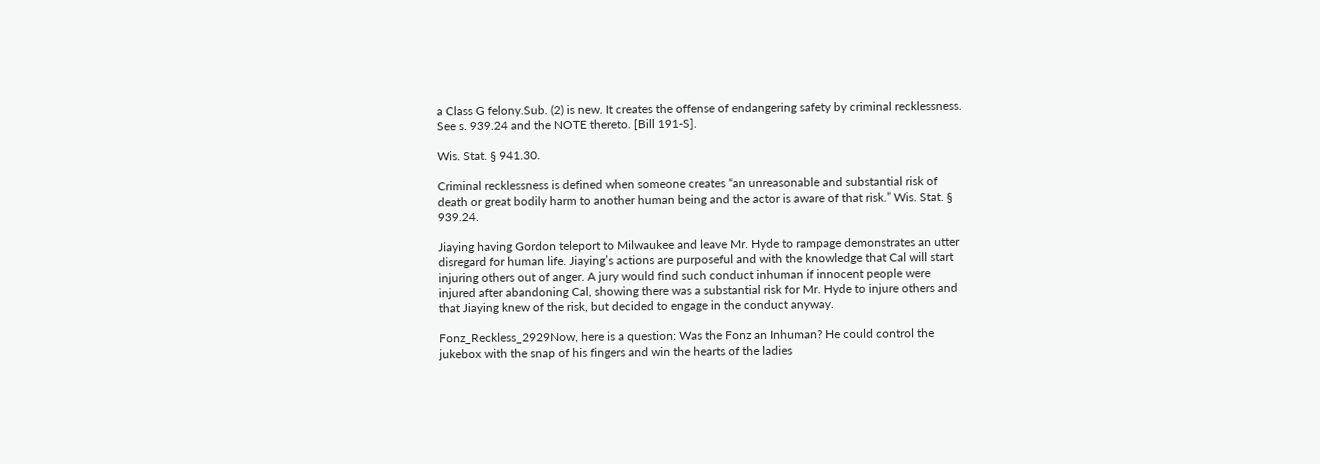a Class G felony.Sub. (2) is new. It creates the offense of endangering safety by criminal recklessness. See s. 939.24 and the NOTE thereto. [Bill 191-S].

Wis. Stat. § 941.30.

Criminal recklessness is defined when someone creates “an unreasonable and substantial risk of death or great bodily harm to another human being and the actor is aware of that risk.” Wis. Stat. § 939.24.

Jiaying having Gordon teleport to Milwaukee and leave Mr. Hyde to rampage demonstrates an utter disregard for human life. Jiaying’s actions are purposeful and with the knowledge that Cal will start injuring others out of anger. A jury would find such conduct inhuman if innocent people were injured after abandoning Cal, showing there was a substantial risk for Mr. Hyde to injure others and that Jiaying knew of the risk, but decided to engage in the conduct anyway.

Fonz_Reckless_2929Now, here is a question: Was the Fonz an Inhuman? He could control the jukebox with the snap of his fingers and win the hearts of the ladies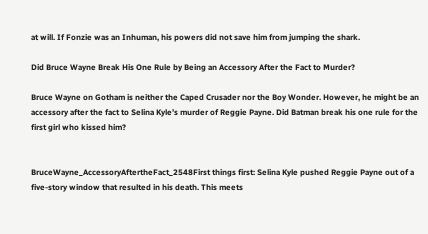at will. If Fonzie was an Inhuman, his powers did not save him from jumping the shark.

Did Bruce Wayne Break His One Rule by Being an Accessory After the Fact to Murder?

Bruce Wayne on Gotham is neither the Caped Crusader nor the Boy Wonder. However, he might be an accessory after the fact to Selina Kyle’s murder of Reggie Payne. Did Batman break his one rule for the first girl who kissed him?


BruceWayne_AccessoryAftertheFact_2548First things first: Selina Kyle pushed Reggie Payne out of a five-story window that resulted in his death. This meets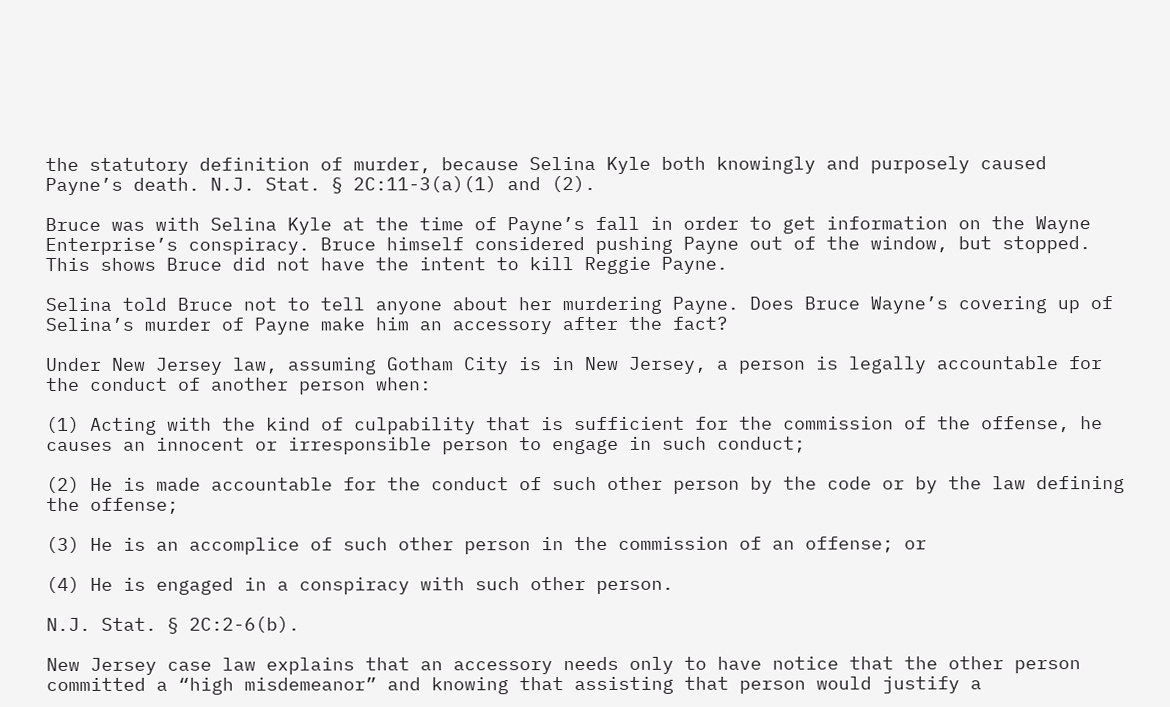the statutory definition of murder, because Selina Kyle both knowingly and purposely caused Payne’s death. N.J. Stat. § 2C:11-3(a)(1) and (2).

Bruce was with Selina Kyle at the time of Payne’s fall in order to get information on the Wayne Enterprise’s conspiracy. Bruce himself considered pushing Payne out of the window, but stopped. This shows Bruce did not have the intent to kill Reggie Payne.

Selina told Bruce not to tell anyone about her murdering Payne. Does Bruce Wayne’s covering up of Selina’s murder of Payne make him an accessory after the fact?

Under New Jersey law, assuming Gotham City is in New Jersey, a person is legally accountable for the conduct of another person when:

(1) Acting with the kind of culpability that is sufficient for the commission of the offense, he causes an innocent or irresponsible person to engage in such conduct;

(2) He is made accountable for the conduct of such other person by the code or by the law defining the offense;

(3) He is an accomplice of such other person in the commission of an offense; or

(4) He is engaged in a conspiracy with such other person.

N.J. Stat. § 2C:2-6(b).

New Jersey case law explains that an accessory needs only to have notice that the other person committed a “high misdemeanor” and knowing that assisting that person would justify a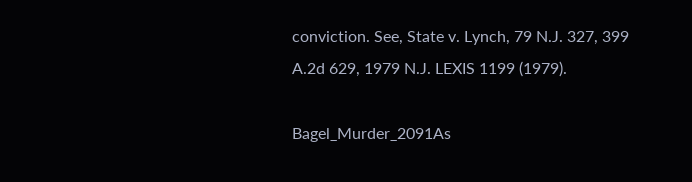conviction. See, State v. Lynch, 79 N.J. 327, 399 A.2d 629, 1979 N.J. LEXIS 1199 (1979).

Bagel_Murder_2091As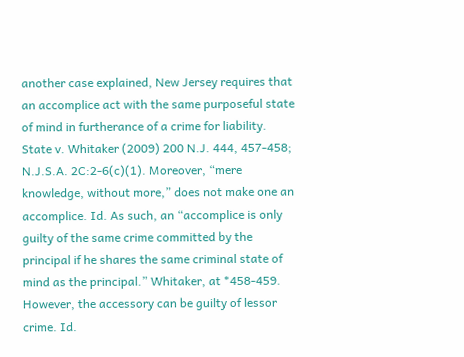another case explained, New Jersey requires that an accomplice act with the same purposeful state of mind in furtherance of a crime for liability. State v. Whitaker (2009) 200 N.J. 444, 457-458; N.J.S.A. 2C:2-6(c)(1). Moreover, “mere knowledge, without more,” does not make one an accomplice. Id. As such, an “accomplice is only guilty of the same crime committed by the principal if he shares the same criminal state of mind as the principal.” Whitaker, at *458-459. However, the accessory can be guilty of lessor crime. Id.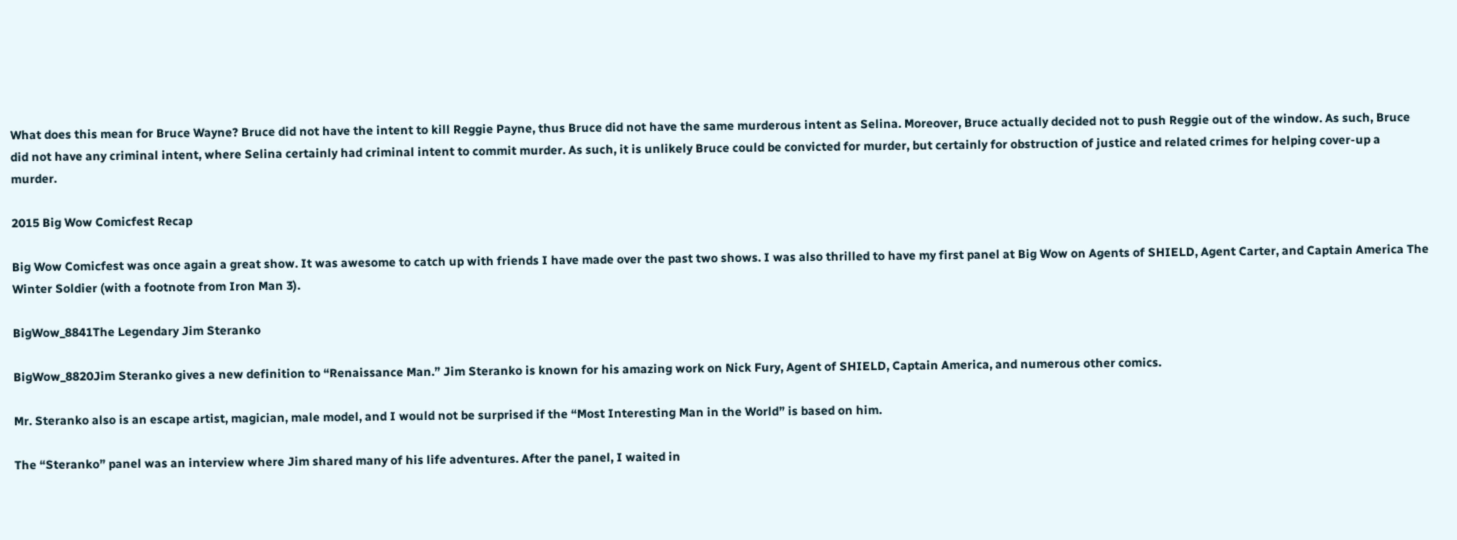What does this mean for Bruce Wayne? Bruce did not have the intent to kill Reggie Payne, thus Bruce did not have the same murderous intent as Selina. Moreover, Bruce actually decided not to push Reggie out of the window. As such, Bruce did not have any criminal intent, where Selina certainly had criminal intent to commit murder. As such, it is unlikely Bruce could be convicted for murder, but certainly for obstruction of justice and related crimes for helping cover-up a murder.

2015 Big Wow Comicfest Recap

Big Wow Comicfest was once again a great show. It was awesome to catch up with friends I have made over the past two shows. I was also thrilled to have my first panel at Big Wow on Agents of SHIELD, Agent Carter, and Captain America The Winter Soldier (with a footnote from Iron Man 3).

BigWow_8841The Legendary Jim Steranko

BigWow_8820Jim Steranko gives a new definition to “Renaissance Man.” Jim Steranko is known for his amazing work on Nick Fury, Agent of SHIELD, Captain America, and numerous other comics.

Mr. Steranko also is an escape artist, magician, male model, and I would not be surprised if the “Most Interesting Man in the World” is based on him.

The “Steranko” panel was an interview where Jim shared many of his life adventures. After the panel, I waited in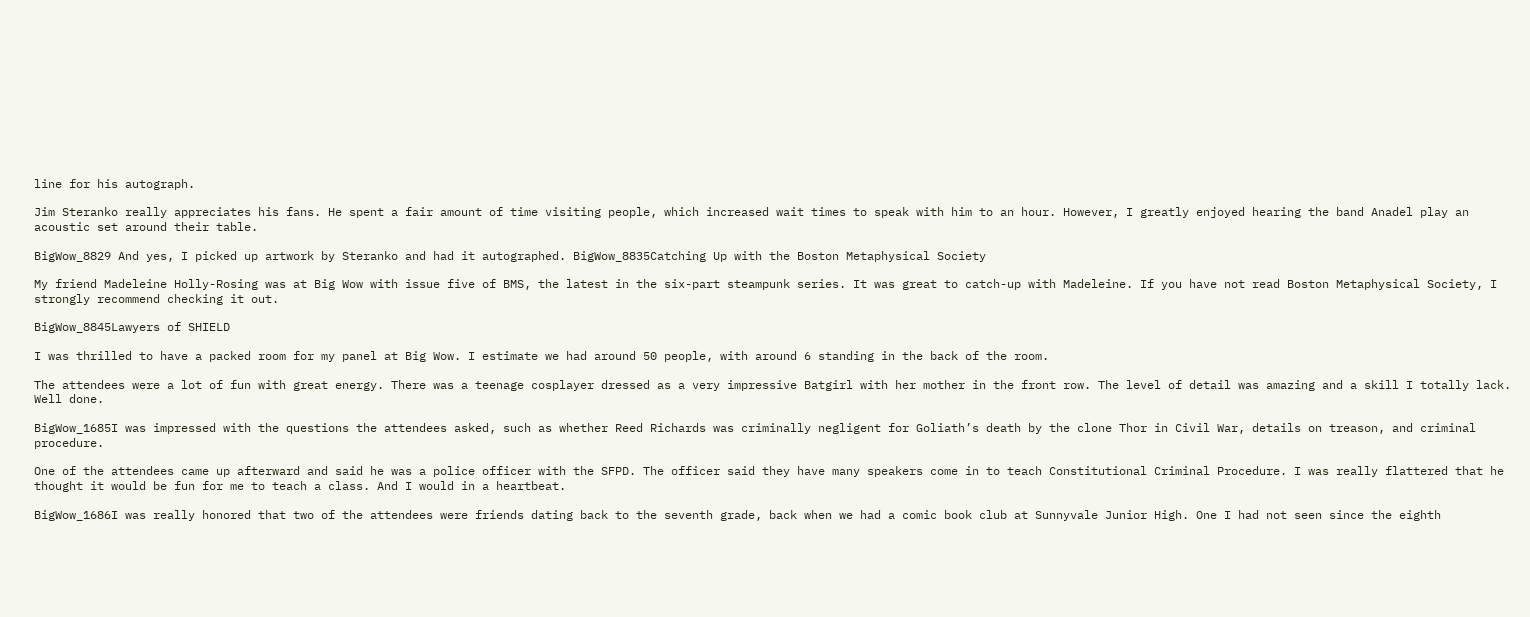line for his autograph.

Jim Steranko really appreciates his fans. He spent a fair amount of time visiting people, which increased wait times to speak with him to an hour. However, I greatly enjoyed hearing the band Anadel play an acoustic set around their table.

BigWow_8829 And yes, I picked up artwork by Steranko and had it autographed. BigWow_8835Catching Up with the Boston Metaphysical Society

My friend Madeleine Holly-Rosing was at Big Wow with issue five of BMS, the latest in the six-part steampunk series. It was great to catch-up with Madeleine. If you have not read Boston Metaphysical Society, I strongly recommend checking it out.

BigWow_8845Lawyers of SHIELD

I was thrilled to have a packed room for my panel at Big Wow. I estimate we had around 50 people, with around 6 standing in the back of the room.

The attendees were a lot of fun with great energy. There was a teenage cosplayer dressed as a very impressive Batgirl with her mother in the front row. The level of detail was amazing and a skill I totally lack. Well done.

BigWow_1685I was impressed with the questions the attendees asked, such as whether Reed Richards was criminally negligent for Goliath’s death by the clone Thor in Civil War, details on treason, and criminal procedure.

One of the attendees came up afterward and said he was a police officer with the SFPD. The officer said they have many speakers come in to teach Constitutional Criminal Procedure. I was really flattered that he thought it would be fun for me to teach a class. And I would in a heartbeat.

BigWow_1686I was really honored that two of the attendees were friends dating back to the seventh grade, back when we had a comic book club at Sunnyvale Junior High. One I had not seen since the eighth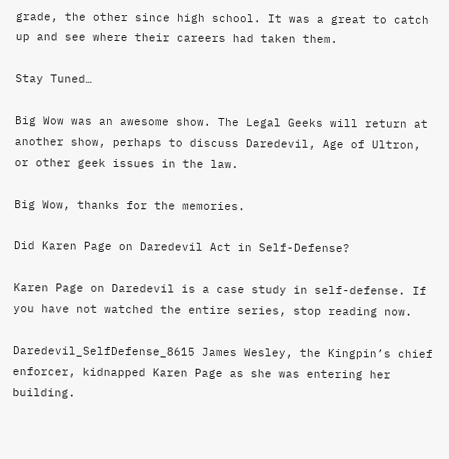grade, the other since high school. It was a great to catch up and see where their careers had taken them.

Stay Tuned…

Big Wow was an awesome show. The Legal Geeks will return at another show, perhaps to discuss Daredevil, Age of Ultron, or other geek issues in the law.

Big Wow, thanks for the memories.

Did Karen Page on Daredevil Act in Self-Defense?

Karen Page on Daredevil is a case study in self-defense. If you have not watched the entire series, stop reading now.

Daredevil_SelfDefense_8615 James Wesley, the Kingpin’s chief enforcer, kidnapped Karen Page as she was entering her building.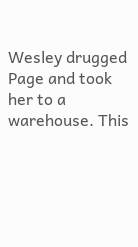Wesley drugged Page and took her to a warehouse. This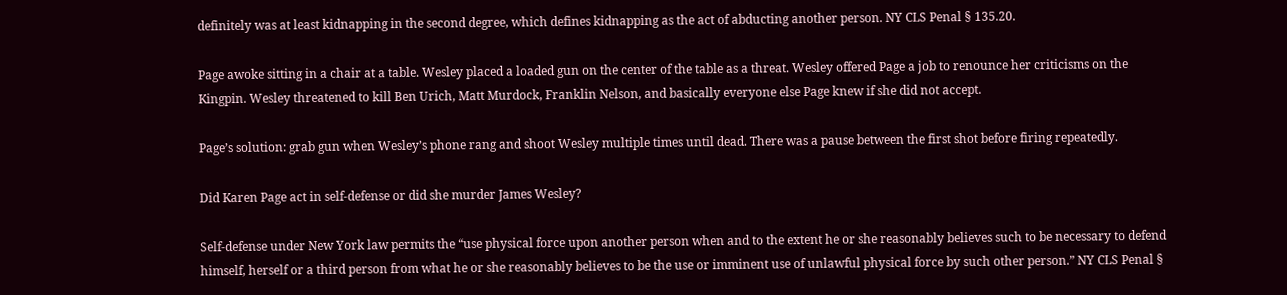definitely was at least kidnapping in the second degree, which defines kidnapping as the act of abducting another person. NY CLS Penal § 135.20.

Page awoke sitting in a chair at a table. Wesley placed a loaded gun on the center of the table as a threat. Wesley offered Page a job to renounce her criticisms on the Kingpin. Wesley threatened to kill Ben Urich, Matt Murdock, Franklin Nelson, and basically everyone else Page knew if she did not accept.

Page’s solution: grab gun when Wesley’s phone rang and shoot Wesley multiple times until dead. There was a pause between the first shot before firing repeatedly.

Did Karen Page act in self-defense or did she murder James Wesley?

Self-defense under New York law permits the “use physical force upon another person when and to the extent he or she reasonably believes such to be necessary to defend himself, herself or a third person from what he or she reasonably believes to be the use or imminent use of unlawful physical force by such other person.” NY CLS Penal §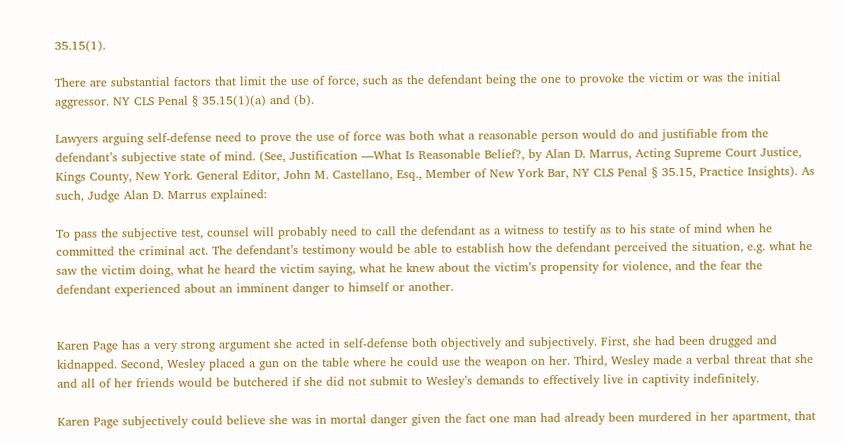35.15(1).

There are substantial factors that limit the use of force, such as the defendant being the one to provoke the victim or was the initial aggressor. NY CLS Penal § 35.15(1)(a) and (b).

Lawyers arguing self-defense need to prove the use of force was both what a reasonable person would do and justifiable from the defendant’s subjective state of mind. (See, Justification —What Is Reasonable Belief?, by Alan D. Marrus, Acting Supreme Court Justice, Kings County, New York. General Editor, John M. Castellano, Esq., Member of New York Bar, NY CLS Penal § 35.15, Practice Insights). As such, Judge Alan D. Marrus explained:

To pass the subjective test, counsel will probably need to call the defendant as a witness to testify as to his state of mind when he committed the criminal act. The defendant’s testimony would be able to establish how the defendant perceived the situation, e.g. what he saw the victim doing, what he heard the victim saying, what he knew about the victim’s propensity for violence, and the fear the defendant experienced about an imminent danger to himself or another.


Karen Page has a very strong argument she acted in self-defense both objectively and subjectively. First, she had been drugged and kidnapped. Second, Wesley placed a gun on the table where he could use the weapon on her. Third, Wesley made a verbal threat that she and all of her friends would be butchered if she did not submit to Wesley’s demands to effectively live in captivity indefinitely.

Karen Page subjectively could believe she was in mortal danger given the fact one man had already been murdered in her apartment, that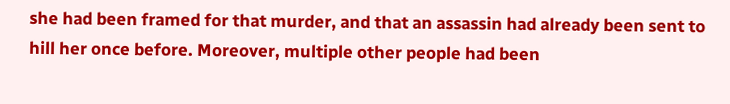she had been framed for that murder, and that an assassin had already been sent to hill her once before. Moreover, multiple other people had been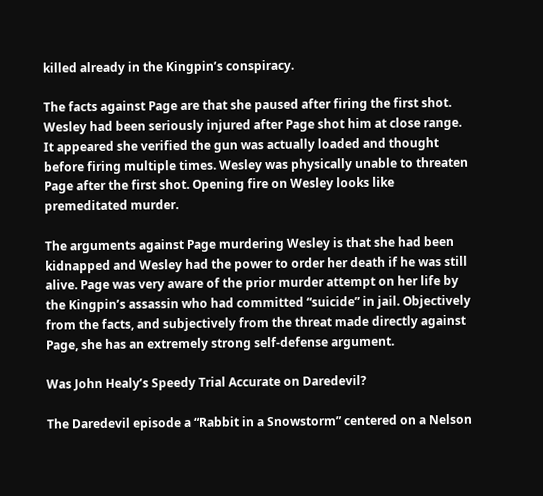killed already in the Kingpin’s conspiracy.

The facts against Page are that she paused after firing the first shot. Wesley had been seriously injured after Page shot him at close range. It appeared she verified the gun was actually loaded and thought before firing multiple times. Wesley was physically unable to threaten Page after the first shot. Opening fire on Wesley looks like premeditated murder.

The arguments against Page murdering Wesley is that she had been kidnapped and Wesley had the power to order her death if he was still alive. Page was very aware of the prior murder attempt on her life by the Kingpin’s assassin who had committed “suicide” in jail. Objectively from the facts, and subjectively from the threat made directly against Page, she has an extremely strong self-defense argument.

Was John Healy’s Speedy Trial Accurate on Daredevil?

The Daredevil episode a “Rabbit in a Snowstorm” centered on a Nelson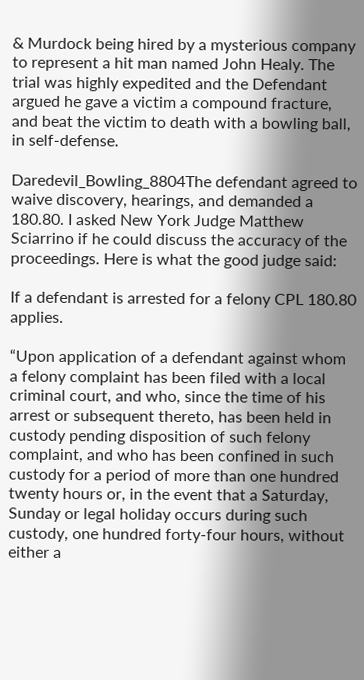& Murdock being hired by a mysterious company to represent a hit man named John Healy. The trial was highly expedited and the Defendant argued he gave a victim a compound fracture, and beat the victim to death with a bowling ball, in self-defense.

Daredevil_Bowling_8804The defendant agreed to waive discovery, hearings, and demanded a 180.80. I asked New York Judge Matthew Sciarrino if he could discuss the accuracy of the proceedings. Here is what the good judge said:

If a defendant is arrested for a felony CPL 180.80 applies.

“Upon application of a defendant against whom a felony complaint has been filed with a local criminal court, and who, since the time of his arrest or subsequent thereto, has been held in custody pending disposition of such felony complaint, and who has been confined in such custody for a period of more than one hundred twenty hours or, in the event that a Saturday, Sunday or legal holiday occurs during such custody, one hundred forty-four hours, without either a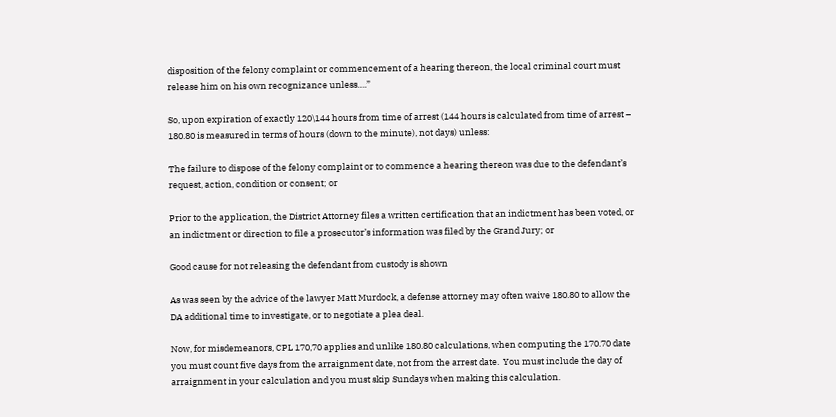disposition of the felony complaint or commencement of a hearing thereon, the local criminal court must release him on his own recognizance unless….”

So, upon expiration of exactly 120\144 hours from time of arrest (144 hours is calculated from time of arrest – 180.80 is measured in terms of hours (down to the minute), not days) unless:

The failure to dispose of the felony complaint or to commence a hearing thereon was due to the defendant’s request, action, condition or consent; or

Prior to the application, the District Attorney files a written certification that an indictment has been voted, or an indictment or direction to file a prosecutor’s information was filed by the Grand Jury; or

Good cause for not releasing the defendant from custody is shown

As was seen by the advice of the lawyer Matt Murdock, a defense attorney may often waive 180.80 to allow the DA additional time to investigate, or to negotiate a plea deal.

Now, for misdemeanors, CPL 170,70 applies and unlike 180.80 calculations, when computing the 170.70 date you must count five days from the arraignment date, not from the arrest date.  You must include the day of arraignment in your calculation and you must skip Sundays when making this calculation.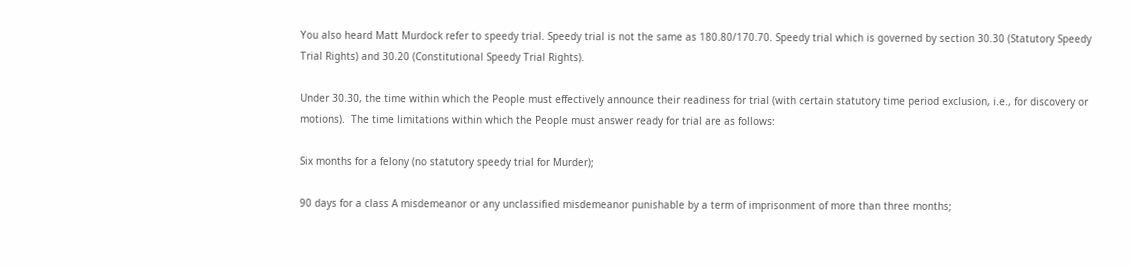You also heard Matt Murdock refer to speedy trial. Speedy trial is not the same as 180.80/170.70. Speedy trial which is governed by section 30.30 (Statutory Speedy Trial Rights) and 30.20 (Constitutional Speedy Trial Rights).

Under 30.30, the time within which the People must effectively announce their readiness for trial (with certain statutory time period exclusion, i.e., for discovery or motions).  The time limitations within which the People must answer ready for trial are as follows:

Six months for a felony (no statutory speedy trial for Murder);

90 days for a class A misdemeanor or any unclassified misdemeanor punishable by a term of imprisonment of more than three months;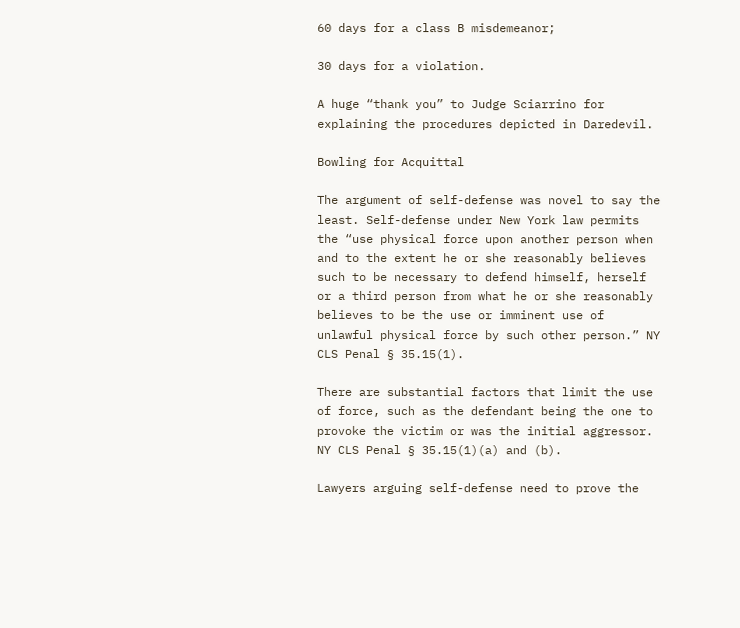60 days for a class B misdemeanor;

30 days for a violation.

A huge “thank you” to Judge Sciarrino for explaining the procedures depicted in Daredevil.

Bowling for Acquittal

The argument of self-defense was novel to say the least. Self-defense under New York law permits the “use physical force upon another person when and to the extent he or she reasonably believes such to be necessary to defend himself, herself or a third person from what he or she reasonably believes to be the use or imminent use of unlawful physical force by such other person.” NY CLS Penal § 35.15(1).

There are substantial factors that limit the use of force, such as the defendant being the one to provoke the victim or was the initial aggressor. NY CLS Penal § 35.15(1)(a) and (b).

Lawyers arguing self-defense need to prove the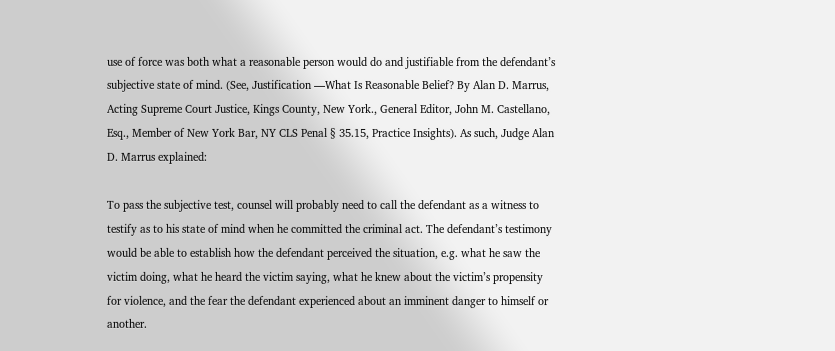use of force was both what a reasonable person would do and justifiable from the defendant’s subjective state of mind. (See, Justification —What Is Reasonable Belief? By Alan D. Marrus, Acting Supreme Court Justice, Kings County, New York., General Editor, John M. Castellano, Esq., Member of New York Bar, NY CLS Penal § 35.15, Practice Insights). As such, Judge Alan D. Marrus explained:

To pass the subjective test, counsel will probably need to call the defendant as a witness to testify as to his state of mind when he committed the criminal act. The defendant’s testimony would be able to establish how the defendant perceived the situation, e.g. what he saw the victim doing, what he heard the victim saying, what he knew about the victim’s propensity for violence, and the fear the defendant experienced about an imminent danger to himself or another.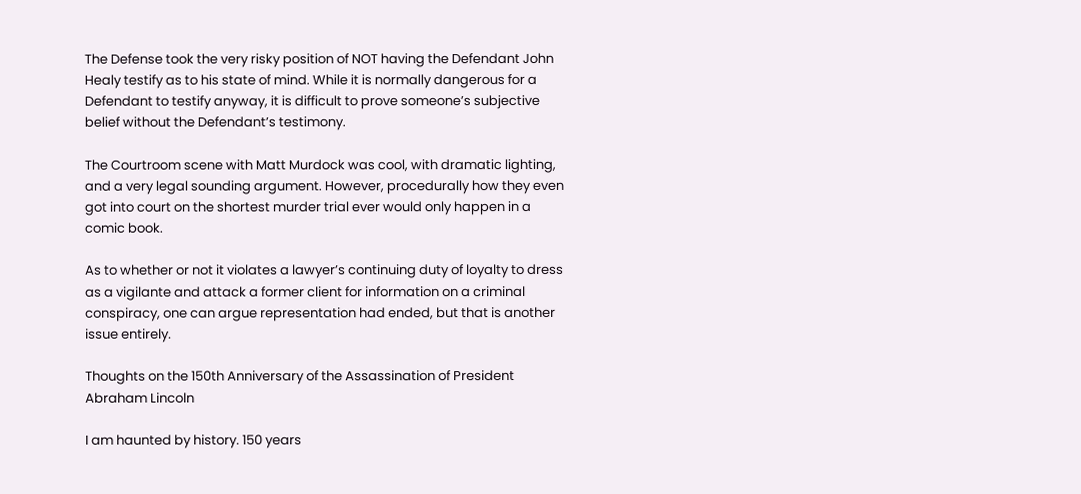The Defense took the very risky position of NOT having the Defendant John Healy testify as to his state of mind. While it is normally dangerous for a Defendant to testify anyway, it is difficult to prove someone’s subjective belief without the Defendant’s testimony.

The Courtroom scene with Matt Murdock was cool, with dramatic lighting, and a very legal sounding argument. However, procedurally how they even got into court on the shortest murder trial ever would only happen in a comic book.

As to whether or not it violates a lawyer’s continuing duty of loyalty to dress as a vigilante and attack a former client for information on a criminal conspiracy, one can argue representation had ended, but that is another issue entirely.

Thoughts on the 150th Anniversary of the Assassination of President Abraham Lincoln

I am haunted by history. 150 years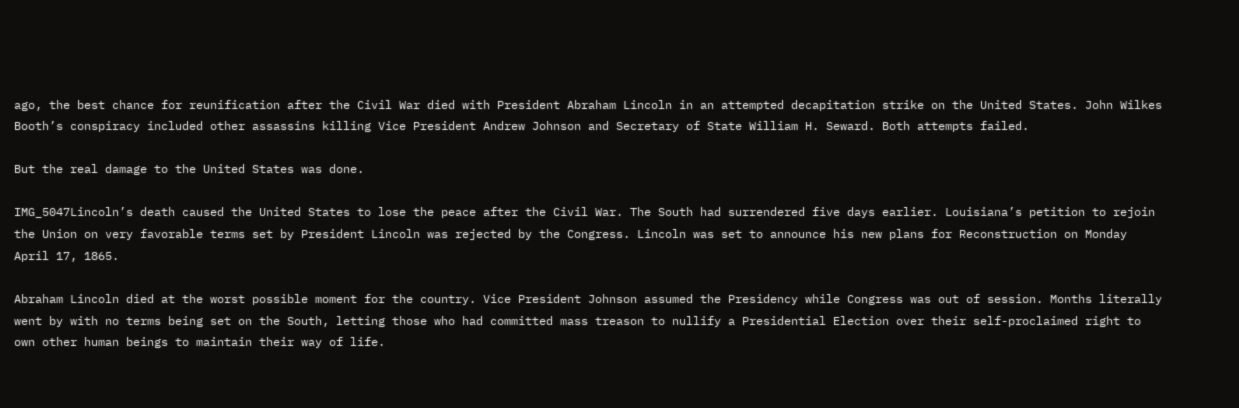ago, the best chance for reunification after the Civil War died with President Abraham Lincoln in an attempted decapitation strike on the United States. John Wilkes Booth’s conspiracy included other assassins killing Vice President Andrew Johnson and Secretary of State William H. Seward. Both attempts failed.

But the real damage to the United States was done.

IMG_5047Lincoln’s death caused the United States to lose the peace after the Civil War. The South had surrendered five days earlier. Louisiana’s petition to rejoin the Union on very favorable terms set by President Lincoln was rejected by the Congress. Lincoln was set to announce his new plans for Reconstruction on Monday April 17, 1865.

Abraham Lincoln died at the worst possible moment for the country. Vice President Johnson assumed the Presidency while Congress was out of session. Months literally went by with no terms being set on the South, letting those who had committed mass treason to nullify a Presidential Election over their self-proclaimed right to own other human beings to maintain their way of life.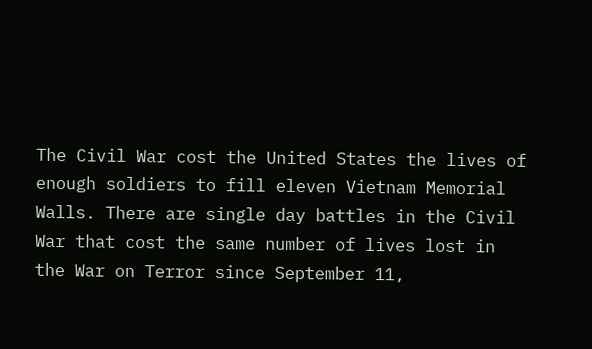The Civil War cost the United States the lives of enough soldiers to fill eleven Vietnam Memorial Walls. There are single day battles in the Civil War that cost the same number of lives lost in the War on Terror since September 11,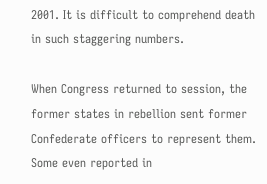2001. It is difficult to comprehend death in such staggering numbers.

When Congress returned to session, the former states in rebellion sent former Confederate officers to represent them. Some even reported in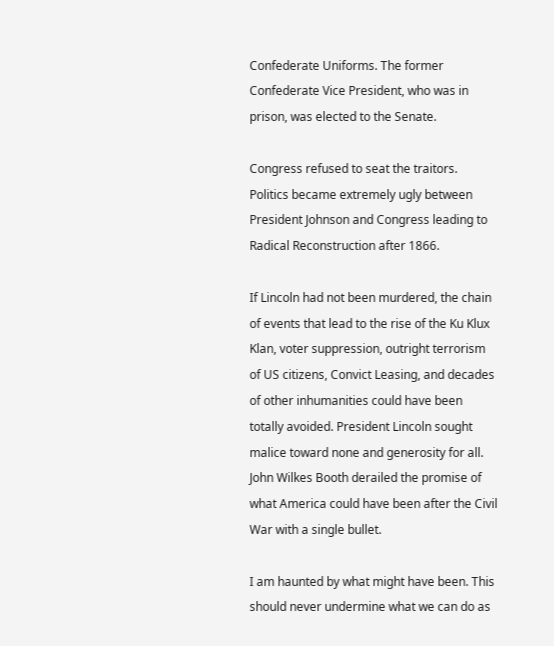Confederate Uniforms. The former Confederate Vice President, who was in prison, was elected to the Senate.

Congress refused to seat the traitors. Politics became extremely ugly between President Johnson and Congress leading to Radical Reconstruction after 1866.

If Lincoln had not been murdered, the chain of events that lead to the rise of the Ku Klux Klan, voter suppression, outright terrorism of US citizens, Convict Leasing, and decades of other inhumanities could have been totally avoided. President Lincoln sought malice toward none and generosity for all. John Wilkes Booth derailed the promise of what America could have been after the Civil War with a single bullet.

I am haunted by what might have been. This should never undermine what we can do as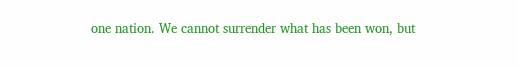one nation. We cannot surrender what has been won, but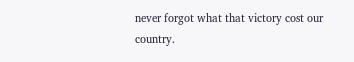never forgot what that victory cost our country.